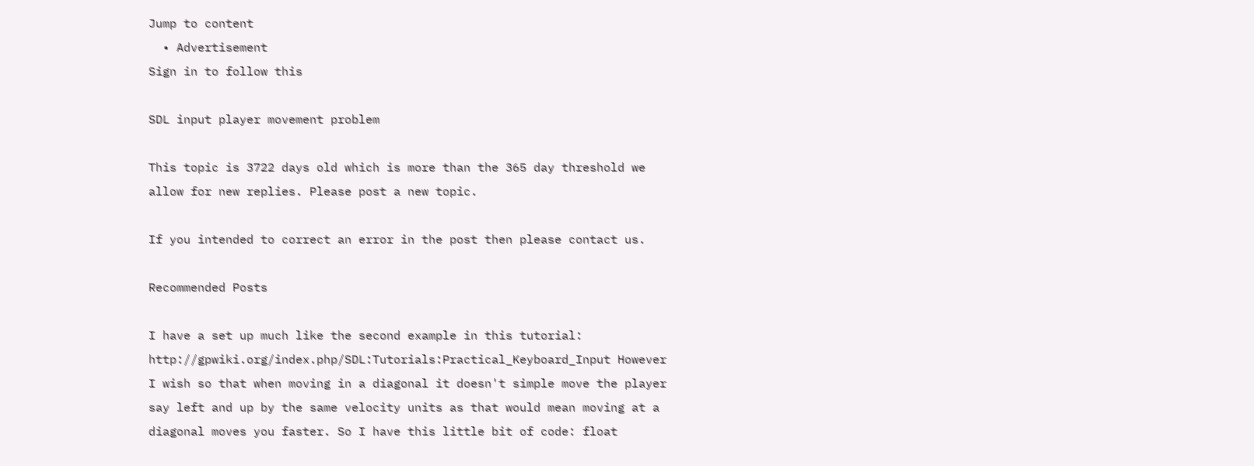Jump to content
  • Advertisement
Sign in to follow this

SDL input player movement problem

This topic is 3722 days old which is more than the 365 day threshold we allow for new replies. Please post a new topic.

If you intended to correct an error in the post then please contact us.

Recommended Posts

I have a set up much like the second example in this tutorial: http://gpwiki.org/index.php/SDL:Tutorials:Practical_Keyboard_Input However I wish so that when moving in a diagonal it doesn't simple move the player say left and up by the same velocity units as that would mean moving at a diagonal moves you faster. So I have this little bit of code: float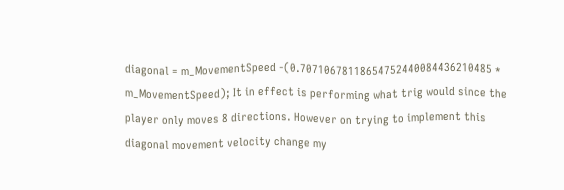diagonal = m_MovementSpeed -(0.70710678118654752440084436210485 * m_MovementSpeed); It in effect is performing what trig would since the player only moves 8 directions. However on trying to implement this diagonal movement velocity change my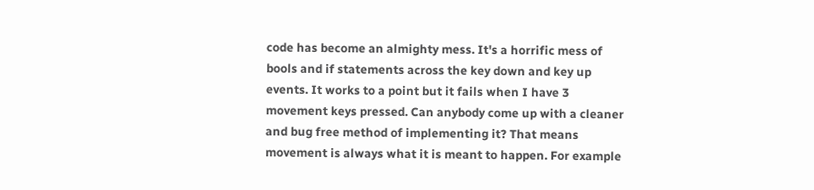code has become an almighty mess. It's a horrific mess of bools and if statements across the key down and key up events. It works to a point but it fails when I have 3 movement keys pressed. Can anybody come up with a cleaner and bug free method of implementing it? That means movement is always what it is meant to happen. For example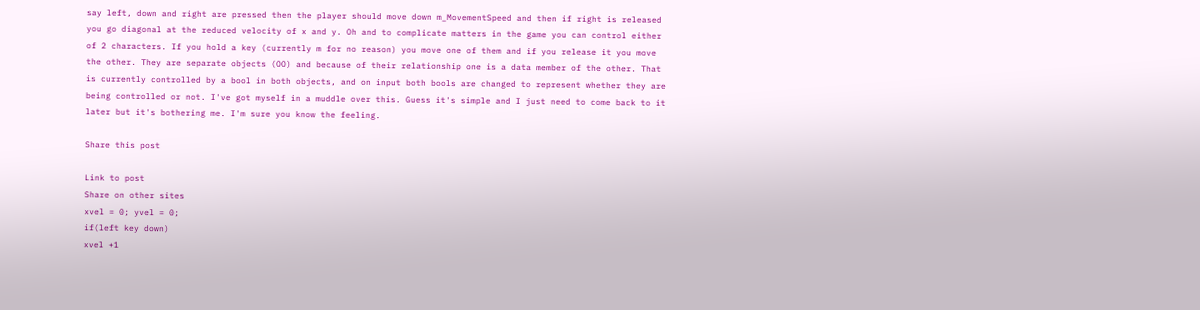say left, down and right are pressed then the player should move down m_MovementSpeed and then if right is released you go diagonal at the reduced velocity of x and y. Oh and to complicate matters in the game you can control either of 2 characters. If you hold a key (currently m for no reason) you move one of them and if you release it you move the other. They are separate objects (OO) and because of their relationship one is a data member of the other. That is currently controlled by a bool in both objects, and on input both bools are changed to represent whether they are being controlled or not. I've got myself in a muddle over this. Guess it's simple and I just need to come back to it later but it's bothering me. I'm sure you know the feeling.

Share this post

Link to post
Share on other sites
xvel = 0; yvel = 0;
if(left key down)
xvel +1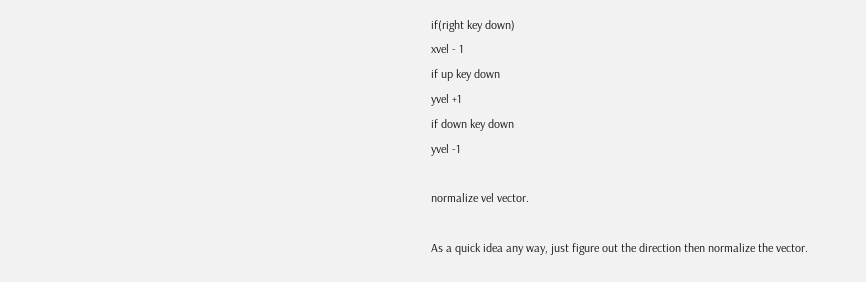if(right key down)
xvel - 1
if up key down
yvel +1
if down key down
yvel -1

normalize vel vector.

As a quick idea any way, just figure out the direction then normalize the vector.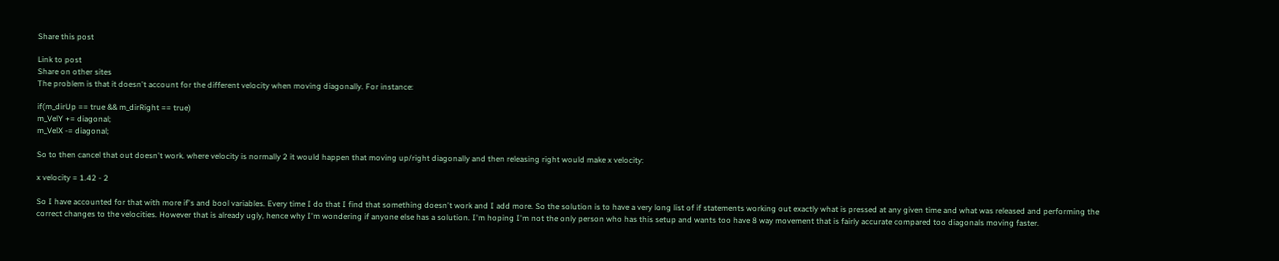Share this post

Link to post
Share on other sites
The problem is that it doesn't account for the different velocity when moving diagonally. For instance:

if(m_dirUp == true && m_dirRight == true)
m_VelY += diagonal;
m_VelX -= diagonal;

So to then cancel that out doesn't work. where velocity is normally 2 it would happen that moving up/right diagonally and then releasing right would make x velocity:

x velocity = 1.42 - 2

So I have accounted for that with more if's and bool variables. Every time I do that I find that something doesn't work and I add more. So the solution is to have a very long list of if statements working out exactly what is pressed at any given time and what was released and performing the correct changes to the velocities. However that is already ugly, hence why I'm wondering if anyone else has a solution. I'm hoping I'm not the only person who has this setup and wants too have 8 way movement that is fairly accurate compared too diagonals moving faster.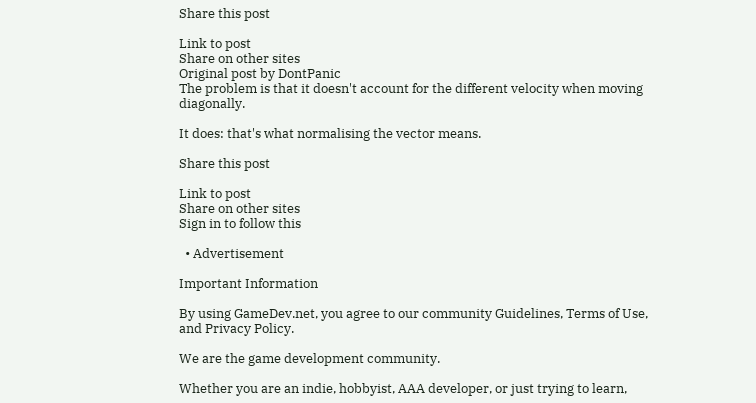Share this post

Link to post
Share on other sites
Original post by DontPanic
The problem is that it doesn't account for the different velocity when moving diagonally.

It does: that's what normalising the vector means.

Share this post

Link to post
Share on other sites
Sign in to follow this

  • Advertisement

Important Information

By using GameDev.net, you agree to our community Guidelines, Terms of Use, and Privacy Policy.

We are the game development community.

Whether you are an indie, hobbyist, AAA developer, or just trying to learn,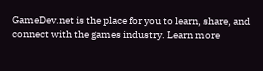GameDev.net is the place for you to learn, share, and connect with the games industry. Learn more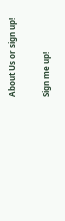About Us or sign up!

Sign me up!